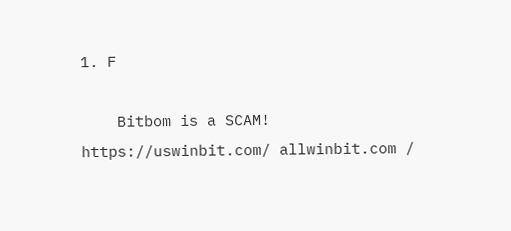1. F

    Bitbom is a SCAM! https://uswinbit.com/ allwinbit.com /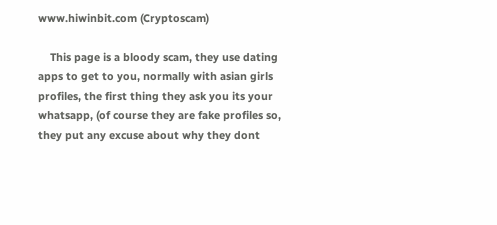www.hiwinbit.com (Cryptoscam)

    This page is a bloody scam, they use dating apps to get to you, normally with asian girls profiles, the first thing they ask you its your whatsapp, (of course they are fake profiles so, they put any excuse about why they dont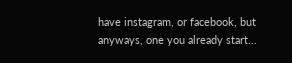have instagram, or facebook, but anyways, one you already start...